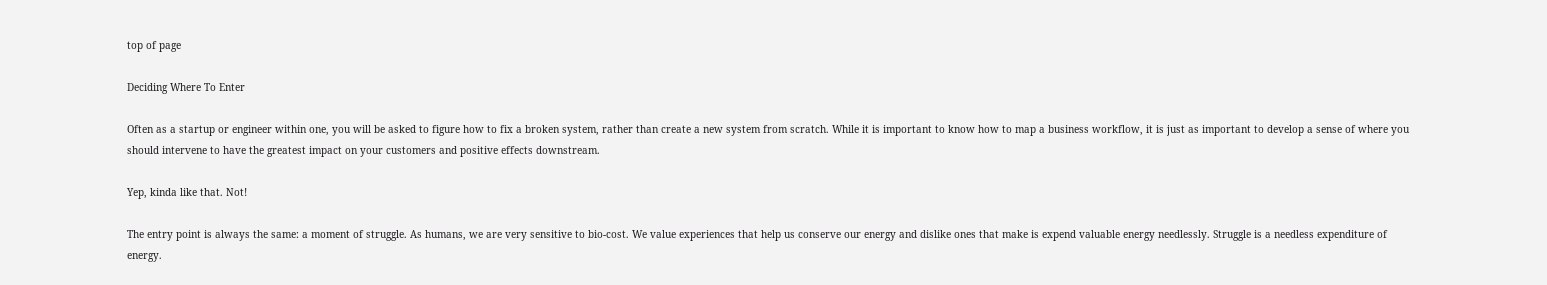top of page

Deciding Where To Enter

Often as a startup or engineer within one, you will be asked to figure how to fix a broken system, rather than create a new system from scratch. While it is important to know how to map a business workflow, it is just as important to develop a sense of where you should intervene to have the greatest impact on your customers and positive effects downstream.

Yep, kinda like that. Not!

The entry point is always the same: a moment of struggle. As humans, we are very sensitive to bio-cost. We value experiences that help us conserve our energy and dislike ones that make is expend valuable energy needlessly. Struggle is a needless expenditure of energy.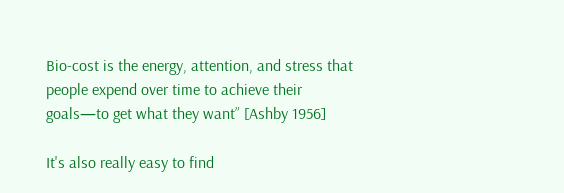Bio-cost is the energy, attention, and stress that people expend over time to achieve their goals—to get what they want” [Ashby 1956]

It's also really easy to find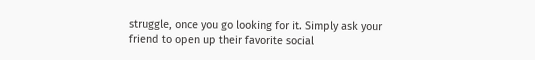struggle, once you go looking for it. Simply ask your friend to open up their favorite social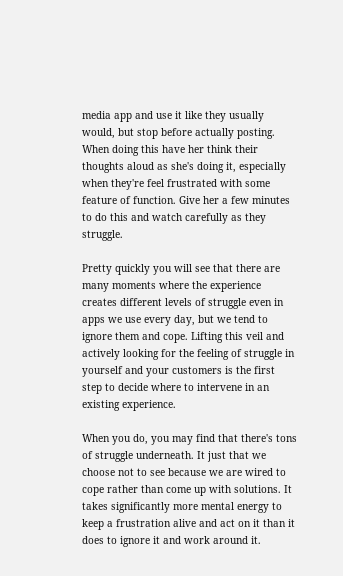media app and use it like they usually would, but stop before actually posting. When doing this have her think their thoughts aloud as she's doing it, especially when they're feel frustrated with some feature of function. Give her a few minutes to do this and watch carefully as they struggle.

Pretty quickly you will see that there are many moments where the experience creates different levels of struggle even in apps we use every day, but we tend to ignore them and cope. Lifting this veil and actively looking for the feeling of struggle in yourself and your customers is the first step to decide where to intervene in an existing experience.

When you do, you may find that there's tons of struggle underneath. It just that we choose not to see because we are wired to cope rather than come up with solutions. It takes significantly more mental energy to keep a frustration alive and act on it than it does to ignore it and work around it.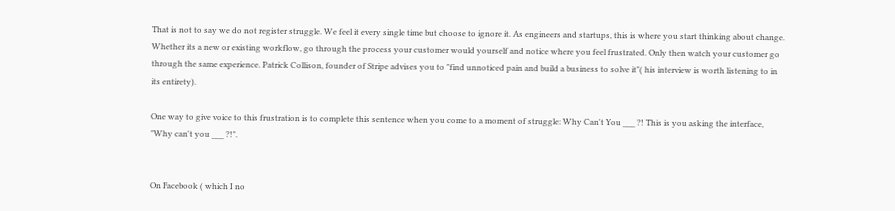That is not to say we do not register struggle. We feel it every single time but choose to ignore it. As engineers and startups, this is where you start thinking about change. Whether its a new or existing workflow, go through the process your customer would yourself and notice where you feel frustrated. Only then watch your customer go through the same experience. Patrick Collison, founder of Stripe advises you to "find unnoticed pain and build a business to solve it"( his interview is worth listening to in its entirety).

One way to give voice to this frustration is to complete this sentence when you come to a moment of struggle: Why Can't You ___ ?! This is you asking the interface, "Why can't you ___ ?!".


On Facebook ( which I no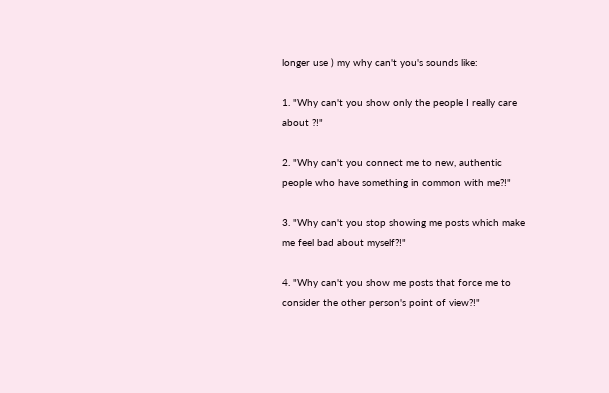longer use ) my why can't you's sounds like:

1. "Why can't you show only the people I really care about ?!"

2. "Why can't you connect me to new, authentic people who have something in common with me?!"

3. "Why can't you stop showing me posts which make me feel bad about myself?!"

4. "Why can't you show me posts that force me to consider the other person's point of view?!"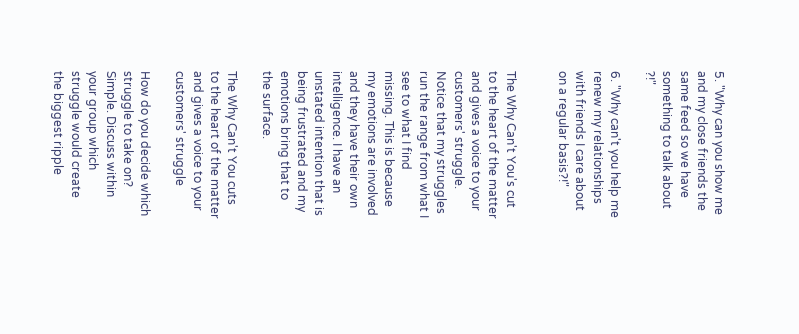5. "Why can you show me and my close friends the same feed so we have something to talk about ?!"

6. "Why can't you help me renew my relationships with friends I care about on a regular basis?!"


The Why Can't You's cut to the heart of the matter and gives a voice to your customers' struggle. Notice that my struggles run the range from what I see to what I find missing. This is because my emotions are involved and they have their own intelligence. I have an unstated intention that is being frustrated and my emotions bring that to the surface.

The Why Can't You cuts to the heart of the matter and gives a voice to your customers' struggle

How do you decide which struggle to take on? Simple. Discuss within your group which struggle would create the biggest ripple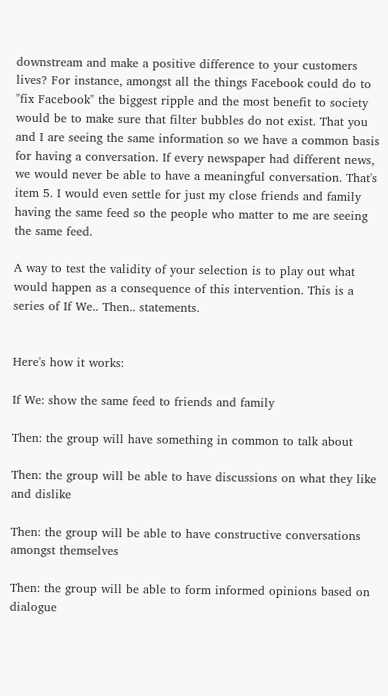downstream and make a positive difference to your customers lives? For instance, amongst all the things Facebook could do to "fix Facebook" the biggest ripple and the most benefit to society would be to make sure that filter bubbles do not exist. That you and I are seeing the same information so we have a common basis for having a conversation. If every newspaper had different news, we would never be able to have a meaningful conversation. That's item 5. I would even settle for just my close friends and family having the same feed so the people who matter to me are seeing the same feed.

A way to test the validity of your selection is to play out what would happen as a consequence of this intervention. This is a series of If We.. Then.. statements.


Here's how it works:

If We: show the same feed to friends and family

Then: the group will have something in common to talk about

Then: the group will be able to have discussions on what they like and dislike

Then: the group will be able to have constructive conversations amongst themselves

Then: the group will be able to form informed opinions based on dialogue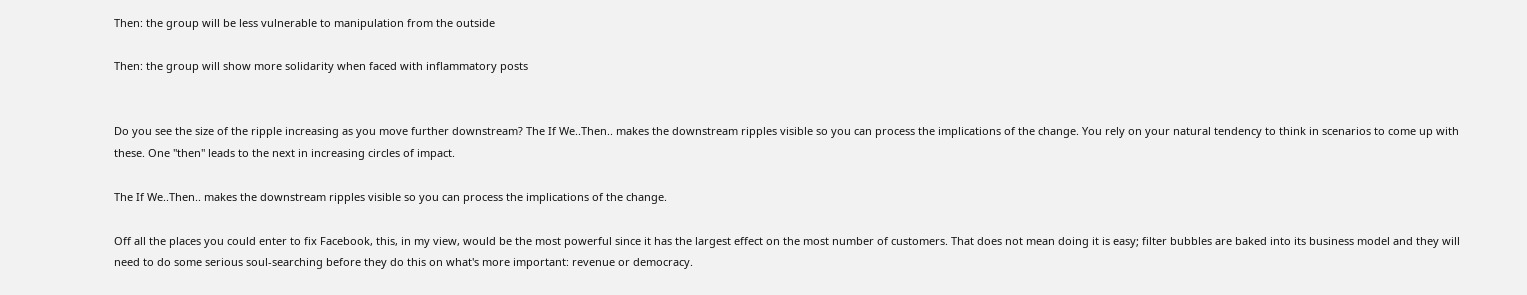Then: the group will be less vulnerable to manipulation from the outside

Then: the group will show more solidarity when faced with inflammatory posts


Do you see the size of the ripple increasing as you move further downstream? The If We..Then.. makes the downstream ripples visible so you can process the implications of the change. You rely on your natural tendency to think in scenarios to come up with these. One "then" leads to the next in increasing circles of impact.

The If We..Then.. makes the downstream ripples visible so you can process the implications of the change.

Off all the places you could enter to fix Facebook, this, in my view, would be the most powerful since it has the largest effect on the most number of customers. That does not mean doing it is easy; filter bubbles are baked into its business model and they will need to do some serious soul-searching before they do this on what's more important: revenue or democracy.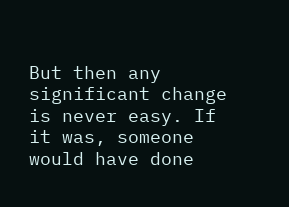But then any significant change is never easy. If it was, someone would have done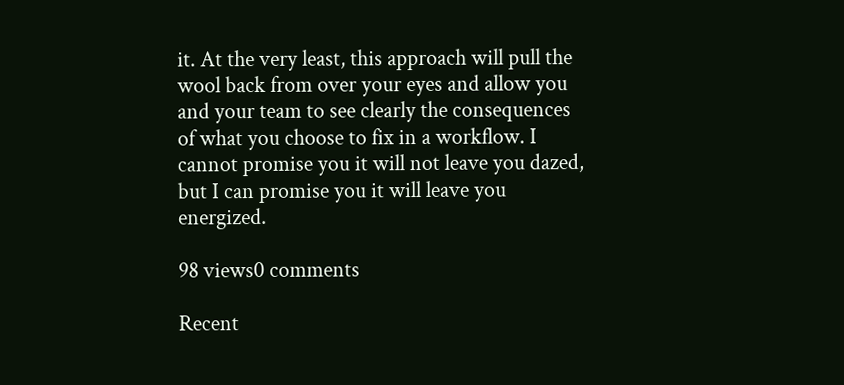it. At the very least, this approach will pull the wool back from over your eyes and allow you and your team to see clearly the consequences of what you choose to fix in a workflow. I cannot promise you it will not leave you dazed, but I can promise you it will leave you energized.

98 views0 comments

Recent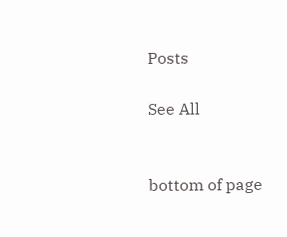Posts

See All


bottom of page